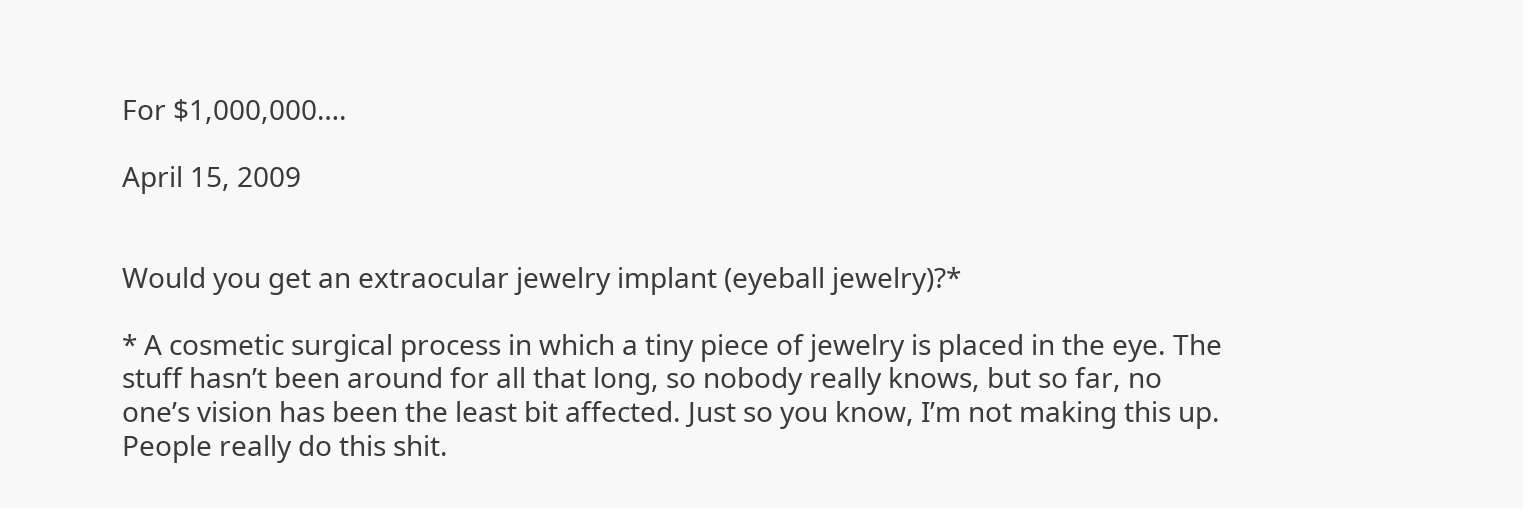For $1,000,000….

April 15, 2009


Would you get an extraocular jewelry implant (eyeball jewelry)?*

* A cosmetic surgical process in which a tiny piece of jewelry is placed in the eye. The stuff hasn’t been around for all that long, so nobody really knows, but so far, no one’s vision has been the least bit affected. Just so you know, I’m not making this up. People really do this shit.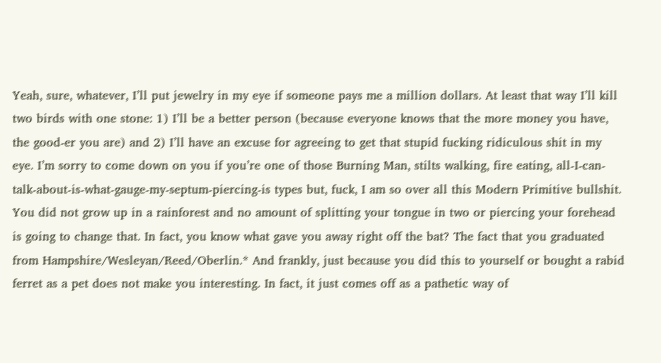Yeah, sure, whatever, I’ll put jewelry in my eye if someone pays me a million dollars. At least that way I’ll kill two birds with one stone: 1) I’ll be a better person (because everyone knows that the more money you have, the good-er you are) and 2) I’ll have an excuse for agreeing to get that stupid fucking ridiculous shit in my eye. I’m sorry to come down on you if you’re one of those Burning Man, stilts walking, fire eating, all-I-can-talk-about-is-what-gauge-my-septum-piercing-is types but, fuck, I am so over all this Modern Primitive bullshit. You did not grow up in a rainforest and no amount of splitting your tongue in two or piercing your forehead is going to change that. In fact, you know what gave you away right off the bat? The fact that you graduated from Hampshire/Wesleyan/Reed/Oberlin.* And frankly, just because you did this to yourself or bought a rabid ferret as a pet does not make you interesting. In fact, it just comes off as a pathetic way of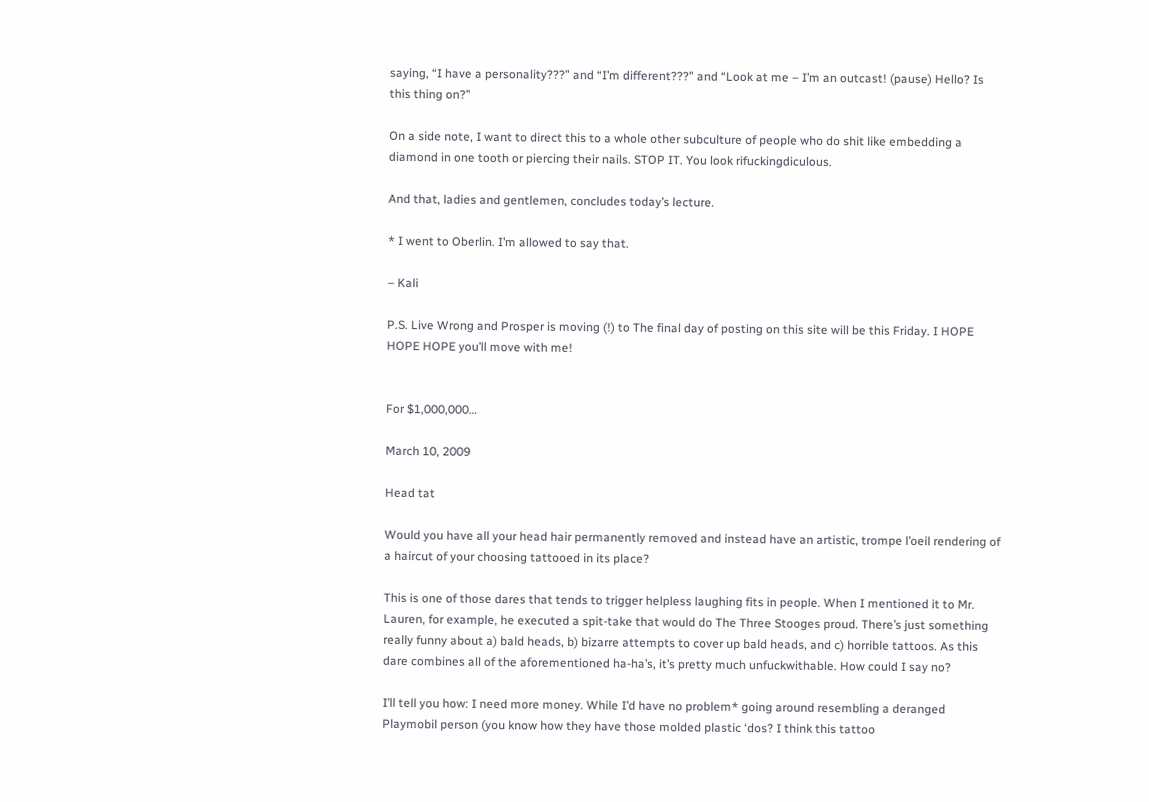saying, “I have a personality???” and “I’m different???” and “Look at me – I’m an outcast! (pause) Hello? Is this thing on?”

On a side note, I want to direct this to a whole other subculture of people who do shit like embedding a diamond in one tooth or piercing their nails. STOP IT. You look rifuckingdiculous.

And that, ladies and gentlemen, concludes today’s lecture.

* I went to Oberlin. I’m allowed to say that.

– Kali

P.S. Live Wrong and Prosper is moving (!) to The final day of posting on this site will be this Friday. I HOPE HOPE HOPE you’ll move with me!


For $1,000,000…

March 10, 2009

Head tat

Would you have all your head hair permanently removed and instead have an artistic, trompe l’oeil rendering of a haircut of your choosing tattooed in its place?

This is one of those dares that tends to trigger helpless laughing fits in people. When I mentioned it to Mr. Lauren, for example, he executed a spit-take that would do The Three Stooges proud. There’s just something really funny about a) bald heads, b) bizarre attempts to cover up bald heads, and c) horrible tattoos. As this dare combines all of the aforementioned ha-ha’s, it’s pretty much unfuckwithable. How could I say no?

I’ll tell you how: I need more money. While I’d have no problem* going around resembling a deranged Playmobil person (you know how they have those molded plastic ‘dos? I think this tattoo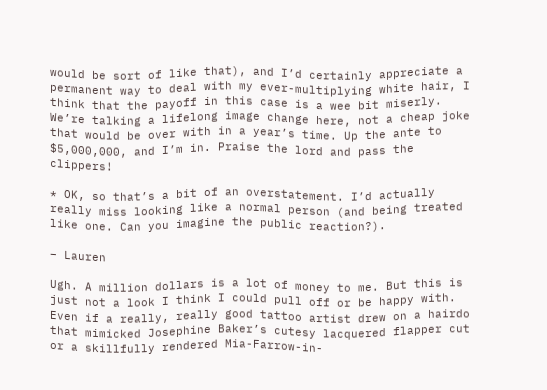would be sort of like that), and I’d certainly appreciate a permanent way to deal with my ever-multiplying white hair, I think that the payoff in this case is a wee bit miserly. We’re talking a lifelong image change here, not a cheap joke that would be over with in a year’s time. Up the ante to $5,000,000, and I’m in. Praise the lord and pass the clippers!

* OK, so that’s a bit of an overstatement. I’d actually really miss looking like a normal person (and being treated like one. Can you imagine the public reaction?).

– Lauren

Ugh. A million dollars is a lot of money to me. But this is just not a look I think I could pull off or be happy with. Even if a really, really good tattoo artist drew on a hairdo that mimicked Josephine Baker’s cutesy lacquered flapper cut or a skillfully rendered Mia-Farrow-in-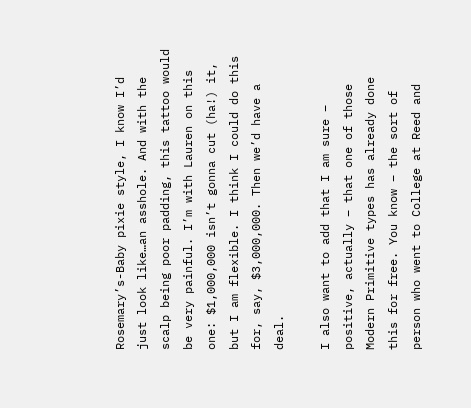Rosemary’s-Baby pixie style, I know I’d just look like…an asshole. And with the scalp being poor padding, this tattoo would be very painful. I’m with Lauren on this one: $1,000,000 isn’t gonna cut (ha!) it, but I am flexible. I think I could do this for, say, $3,000,000. Then we’d have a deal.

I also want to add that I am sure – positive, actually – that one of those Modern Primitive types has already done this for free. You know – the sort of person who went to College at Reed and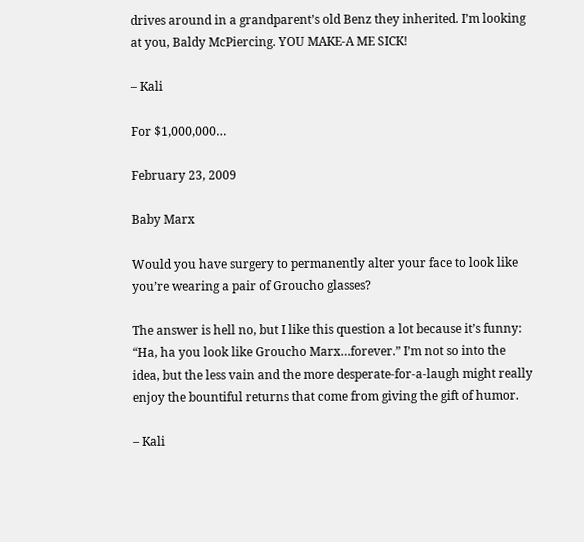drives around in a grandparent’s old Benz they inherited. I’m looking at you, Baldy McPiercing. YOU MAKE-A ME SICK!

– Kali

For $1,000,000…

February 23, 2009

Baby Marx

Would you have surgery to permanently alter your face to look like you’re wearing a pair of Groucho glasses?

The answer is hell no, but I like this question a lot because it’s funny: “Ha, ha you look like Groucho Marx…forever.” I’m not so into the idea, but the less vain and the more desperate-for-a-laugh might really enjoy the bountiful returns that come from giving the gift of humor.

– Kali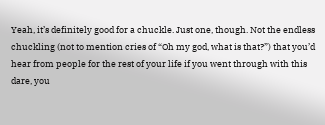Yeah, it’s definitely good for a chuckle. Just one, though. Not the endless chuckling (not to mention cries of “Oh my god, what is that?”) that you’d hear from people for the rest of your life if you went through with this dare, you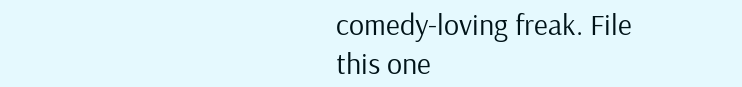comedy-loving freak. File this one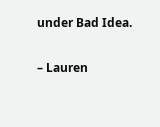under Bad Idea.

– Lauren